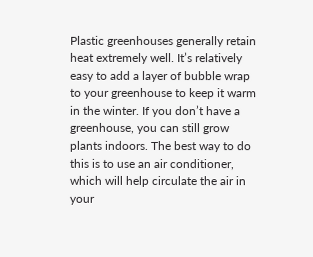Plastic greenhouses generally retain heat extremely well. It’s relatively easy to add a layer of bubble wrap to your greenhouse to keep it warm in the winter. If you don’t have a greenhouse, you can still grow plants indoors. The best way to do this is to use an air conditioner, which will help circulate the air in your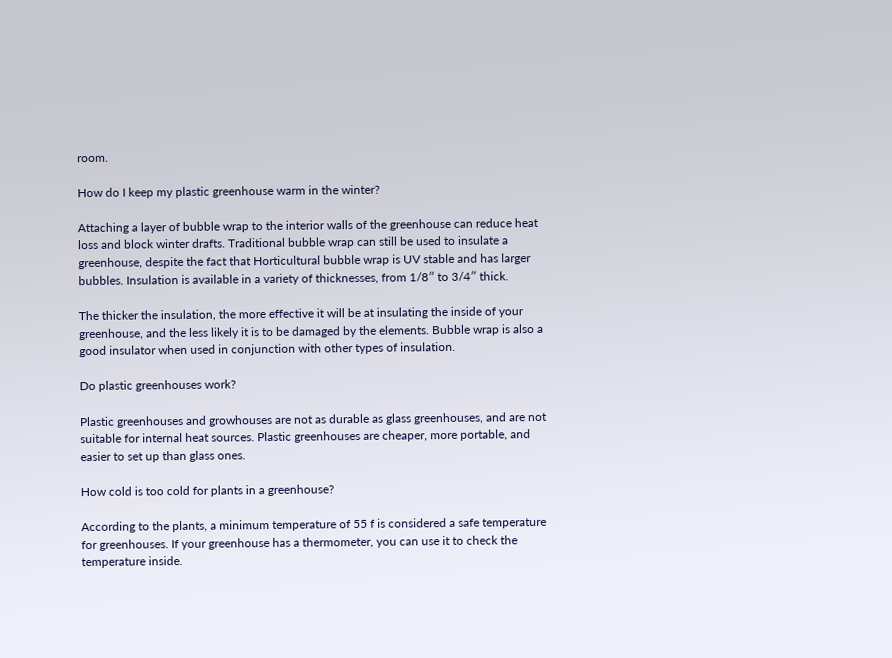room.

How do I keep my plastic greenhouse warm in the winter?

Attaching a layer of bubble wrap to the interior walls of the greenhouse can reduce heat loss and block winter drafts. Traditional bubble wrap can still be used to insulate a greenhouse, despite the fact that Horticultural bubble wrap is UV stable and has larger bubbles. Insulation is available in a variety of thicknesses, from 1/8″ to 3/4″ thick.

The thicker the insulation, the more effective it will be at insulating the inside of your greenhouse, and the less likely it is to be damaged by the elements. Bubble wrap is also a good insulator when used in conjunction with other types of insulation.

Do plastic greenhouses work?

Plastic greenhouses and growhouses are not as durable as glass greenhouses, and are not suitable for internal heat sources. Plastic greenhouses are cheaper, more portable, and easier to set up than glass ones.

How cold is too cold for plants in a greenhouse?

According to the plants, a minimum temperature of 55 f is considered a safe temperature for greenhouses. If your greenhouse has a thermometer, you can use it to check the temperature inside.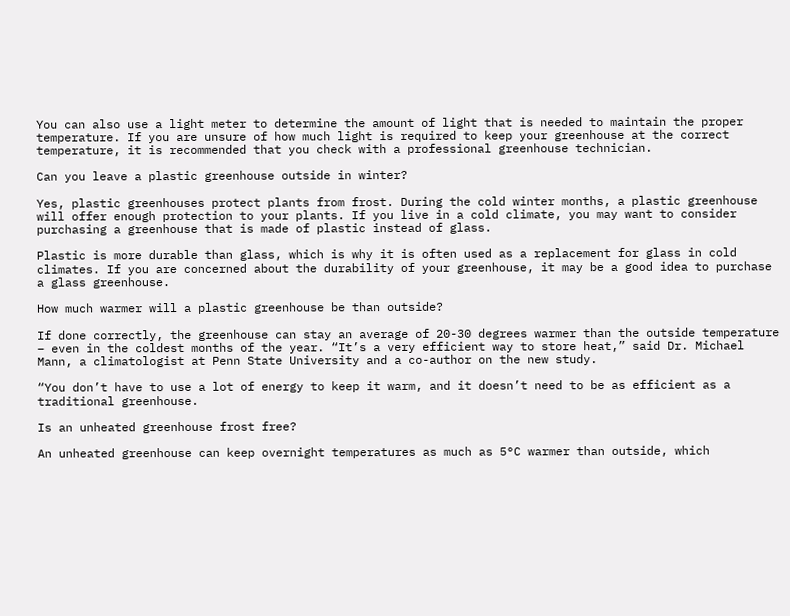You can also use a light meter to determine the amount of light that is needed to maintain the proper temperature. If you are unsure of how much light is required to keep your greenhouse at the correct temperature, it is recommended that you check with a professional greenhouse technician.

Can you leave a plastic greenhouse outside in winter?

Yes, plastic greenhouses protect plants from frost. During the cold winter months, a plastic greenhouse will offer enough protection to your plants. If you live in a cold climate, you may want to consider purchasing a greenhouse that is made of plastic instead of glass.

Plastic is more durable than glass, which is why it is often used as a replacement for glass in cold climates. If you are concerned about the durability of your greenhouse, it may be a good idea to purchase a glass greenhouse.

How much warmer will a plastic greenhouse be than outside?

If done correctly, the greenhouse can stay an average of 20-30 degrees warmer than the outside temperature – even in the coldest months of the year. “It’s a very efficient way to store heat,” said Dr. Michael Mann, a climatologist at Penn State University and a co-author on the new study.

“You don’t have to use a lot of energy to keep it warm, and it doesn’t need to be as efficient as a traditional greenhouse.

Is an unheated greenhouse frost free?

An unheated greenhouse can keep overnight temperatures as much as 5°C warmer than outside, which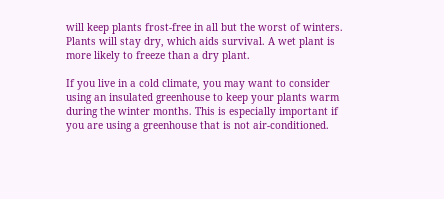will keep plants frost-free in all but the worst of winters. Plants will stay dry, which aids survival. A wet plant is more likely to freeze than a dry plant.

If you live in a cold climate, you may want to consider using an insulated greenhouse to keep your plants warm during the winter months. This is especially important if you are using a greenhouse that is not air-conditioned.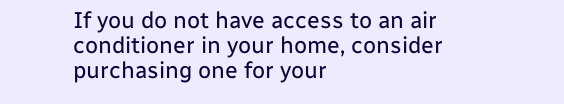If you do not have access to an air conditioner in your home, consider purchasing one for your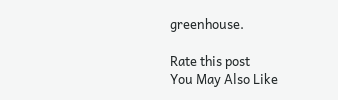greenhouse.

Rate this post
You May Also Like